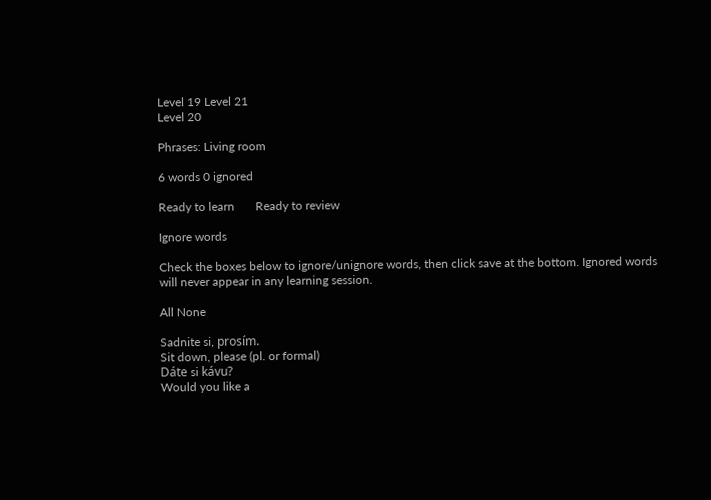Level 19 Level 21
Level 20

Phrases: Living room

6 words 0 ignored

Ready to learn       Ready to review

Ignore words

Check the boxes below to ignore/unignore words, then click save at the bottom. Ignored words will never appear in any learning session.

All None

Sadnite si, prosím.
Sit down, please (pl. or formal)
Dáte si kávu?
Would you like a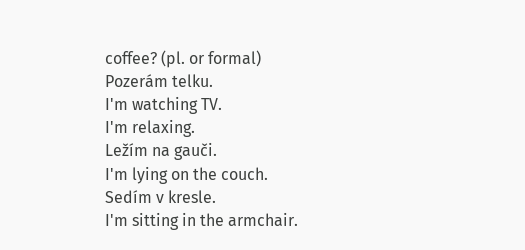coffee? (pl. or formal)
Pozerám telku.
I'm watching TV.
I'm relaxing.
Ležím na gauči.
I'm lying on the couch.
Sedím v kresle.
I'm sitting in the armchair.